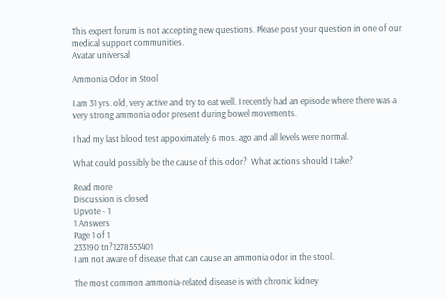This expert forum is not accepting new questions. Please post your question in one of our medical support communities.
Avatar universal

Ammonia Odor in Stool

I am 31 yrs. old, very active and try to eat well. I recently had an episode where there was a very strong ammonia odor present during bowel movements.

I had my last blood test appoximately 6 mos. ago and all levels were normal.

What could possibly be the cause of this odor?  What actions should I take?

Read more
Discussion is closed
Upvote - 1
1 Answers
Page 1 of 1
233190 tn?1278553401
I am not aware of disease that can cause an ammonia odor in the stool.

The most common ammonia-related disease is with chronic kidney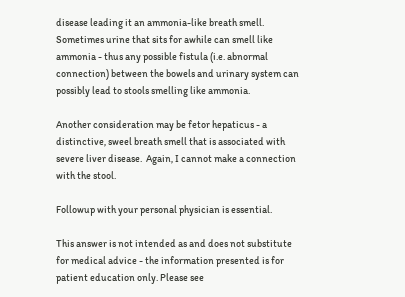disease leading it an ammonia-like breath smell.  Sometimes urine that sits for awhile can smell like ammonia - thus any possible fistula (i.e. abnormal connection) between the bowels and urinary system can possibly lead to stools smelling like ammonia.

Another consideration may be fetor hepaticus - a distinctive, sweel breath smell that is associated with severe liver disease.  Again, I cannot make a connection with the stool.

Followup with your personal physician is essential.

This answer is not intended as and does not substitute for medical advice - the information presented is for patient education only. Please see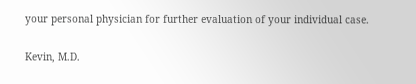your personal physician for further evaluation of your individual case.

Kevin, M.D.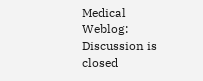Medical Weblog:
Discussion is closed